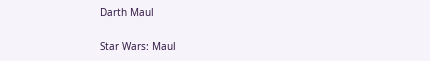Darth Maul

Star Wars: Maul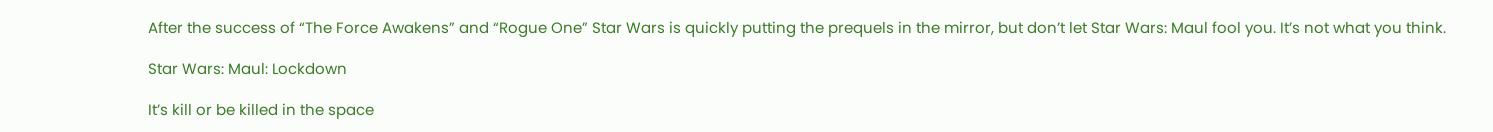After the success of “The Force Awakens” and “Rogue One” Star Wars is quickly putting the prequels in the mirror, but don’t let Star Wars: Maul fool you. It’s not what you think.

Star Wars: Maul: Lockdown

It’s kill or be killed in the space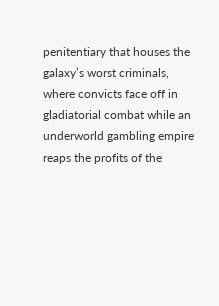penitentiary that houses the galaxy’s worst criminals, where convicts face off in gladiatorial combat while an underworld gambling empire reaps the profits of the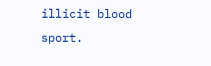illicit blood sport.